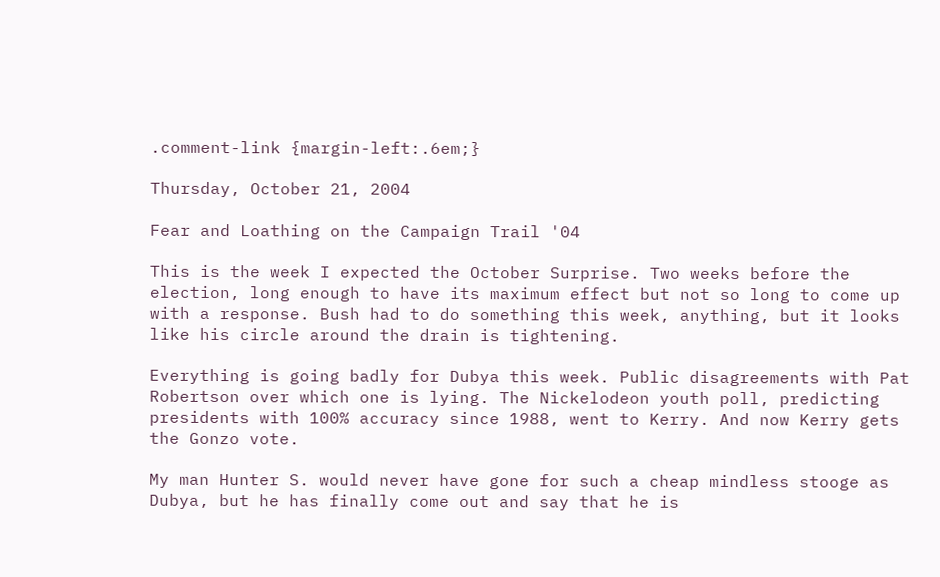.comment-link {margin-left:.6em;}

Thursday, October 21, 2004

Fear and Loathing on the Campaign Trail '04

This is the week I expected the October Surprise. Two weeks before the election, long enough to have its maximum effect but not so long to come up with a response. Bush had to do something this week, anything, but it looks like his circle around the drain is tightening.

Everything is going badly for Dubya this week. Public disagreements with Pat Robertson over which one is lying. The Nickelodeon youth poll, predicting presidents with 100% accuracy since 1988, went to Kerry. And now Kerry gets the Gonzo vote.

My man Hunter S. would never have gone for such a cheap mindless stooge as Dubya, but he has finally come out and say that he is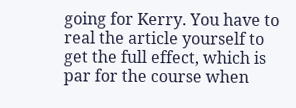going for Kerry. You have to real the article yourself to get the full effect, which is par for the course when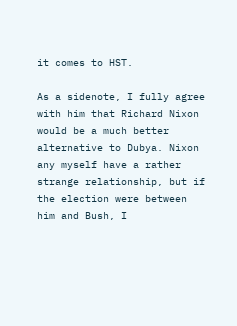it comes to HST.

As a sidenote, I fully agree with him that Richard Nixon would be a much better alternative to Dubya. Nixon any myself have a rather strange relationship, but if the election were between him and Bush, I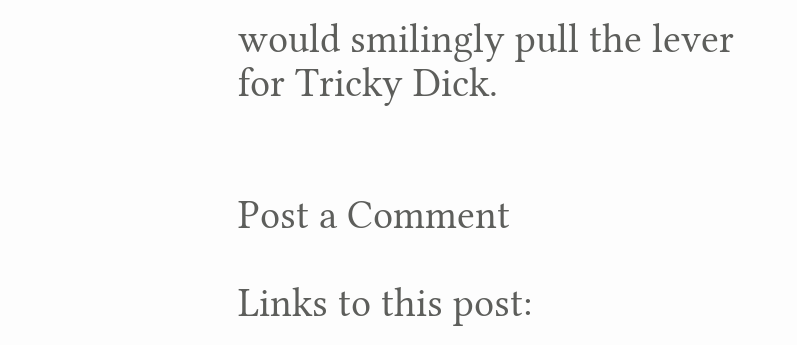would smilingly pull the lever for Tricky Dick.


Post a Comment

Links to this post: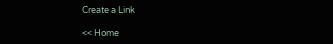Create a Link

<< Home